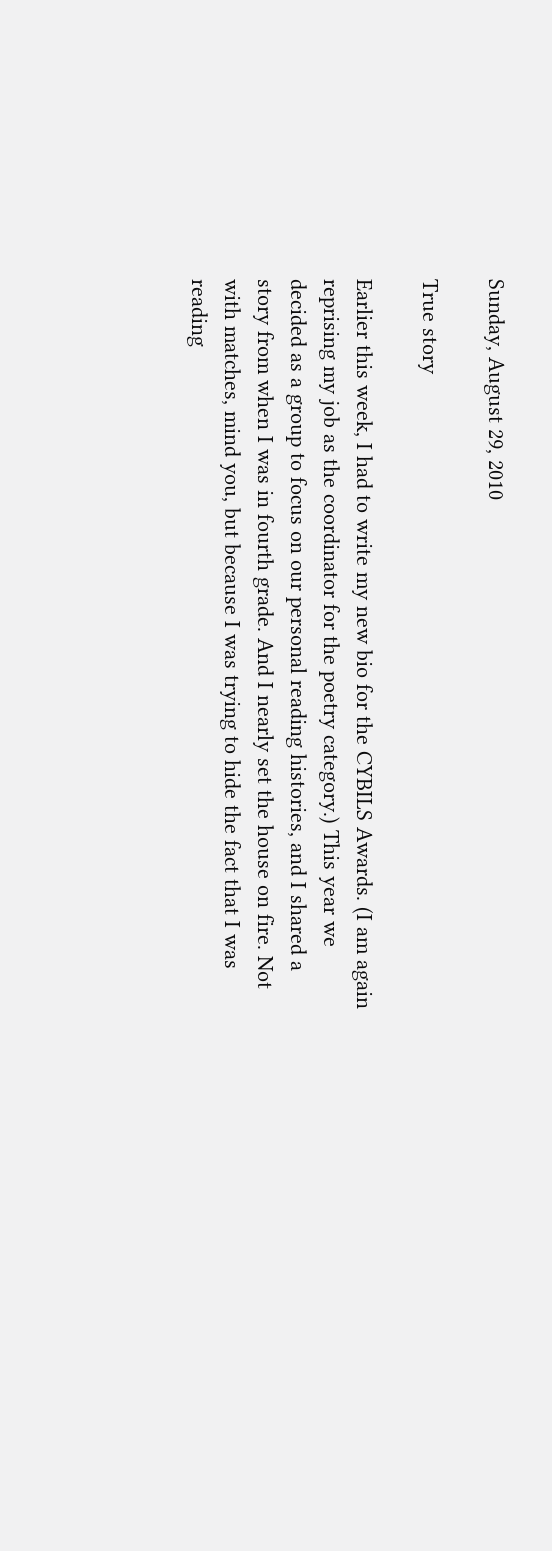Sunday, August 29, 2010

True story

Earlier this week, I had to write my new bio for the CYBILS Awards. (I am again reprising my job as the coordinator for the poetry category.) This year we decided as a group to focus on our personal reading histories, and I shared a story from when I was in fourth grade. And I nearly set the house on fire. Not with matches, mind you, but because I was trying to hide the fact that I was reading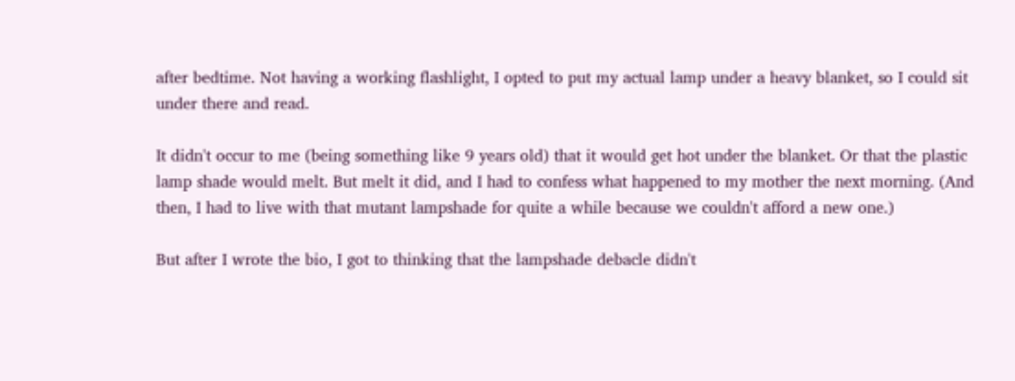after bedtime. Not having a working flashlight, I opted to put my actual lamp under a heavy blanket, so I could sit under there and read.

It didn't occur to me (being something like 9 years old) that it would get hot under the blanket. Or that the plastic lamp shade would melt. But melt it did, and I had to confess what happened to my mother the next morning. (And then, I had to live with that mutant lampshade for quite a while because we couldn't afford a new one.)

But after I wrote the bio, I got to thinking that the lampshade debacle didn't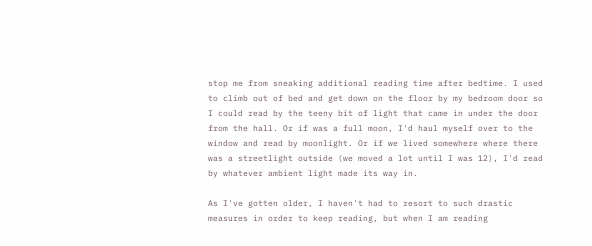stop me from sneaking additional reading time after bedtime. I used to climb out of bed and get down on the floor by my bedroom door so I could read by the teeny bit of light that came in under the door from the hall. Or if was a full moon, I'd haul myself over to the window and read by moonlight. Or if we lived somewhere where there was a streetlight outside (we moved a lot until I was 12), I'd read by whatever ambient light made its way in.

As I've gotten older, I haven't had to resort to such drastic measures in order to keep reading, but when I am reading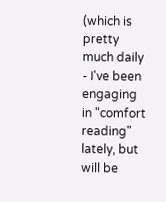(which is pretty much daily - I've been engaging in "comfort reading" lately, but will be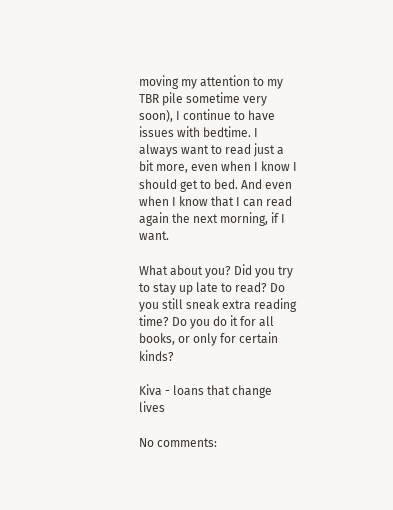moving my attention to my TBR pile sometime very soon), I continue to have issues with bedtime. I always want to read just a bit more, even when I know I should get to bed. And even when I know that I can read again the next morning, if I want.

What about you? Did you try to stay up late to read? Do you still sneak extra reading time? Do you do it for all books, or only for certain kinds?

Kiva - loans that change lives

No comments: